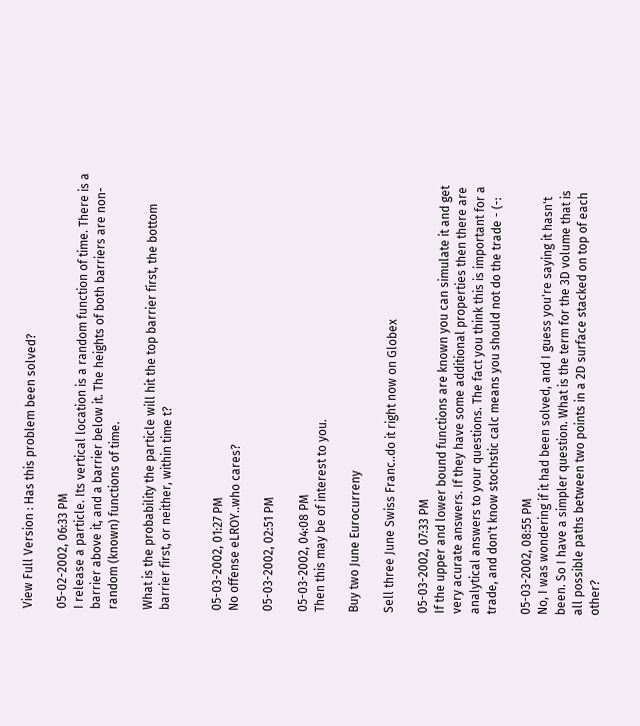View Full Version : Has this problem been solved?

05-02-2002, 06:33 PM
I release a particle. Its vertical location is a random function of time. There is a barrier above it, and a barrier below it. The heights of both barriers are non-random (known) functions of time.

What is the probability the particle will hit the top barrier first, the bottom barrier first, or neither, within time t?


05-03-2002, 01:27 PM
No offense eLROY..who cares?

05-03-2002, 02:51 PM

05-03-2002, 04:08 PM
Then this may be of interest to you.

Buy two June Eurocurreny

Sell three June Swiss Franc..do it right now on Globex

05-03-2002, 07:33 PM
If the upper and lower bound functions are known you can simulate it and get very acurate answers. If they have some additional properties then there are analytical answers to your questions. The fact you think this is important for a trade, and don't know stochstic calc means you should not do the trade - (-:

05-03-2002, 08:55 PM
No, I was wondering if it had been solved, and I guess you're saying it hasn't been. So I have a simpler question. What is the term for the 3D volume that is all possible paths between two points in a 2D surface stacked on top of each other?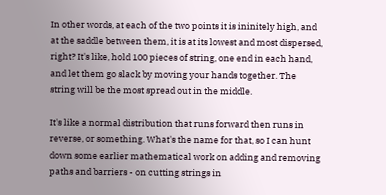In other words, at each of the two points it is ininitely high, and at the saddle between them, it is at its lowest and most dispersed, right? It's like, hold 100 pieces of string, one end in each hand, and let them go slack by moving your hands together. The string will be the most spread out in the middle.

It's like a normal distribution that runs forward then runs in reverse, or something. What's the name for that, so I can hunt down some earlier mathematical work on adding and removing paths and barriers - on cutting strings in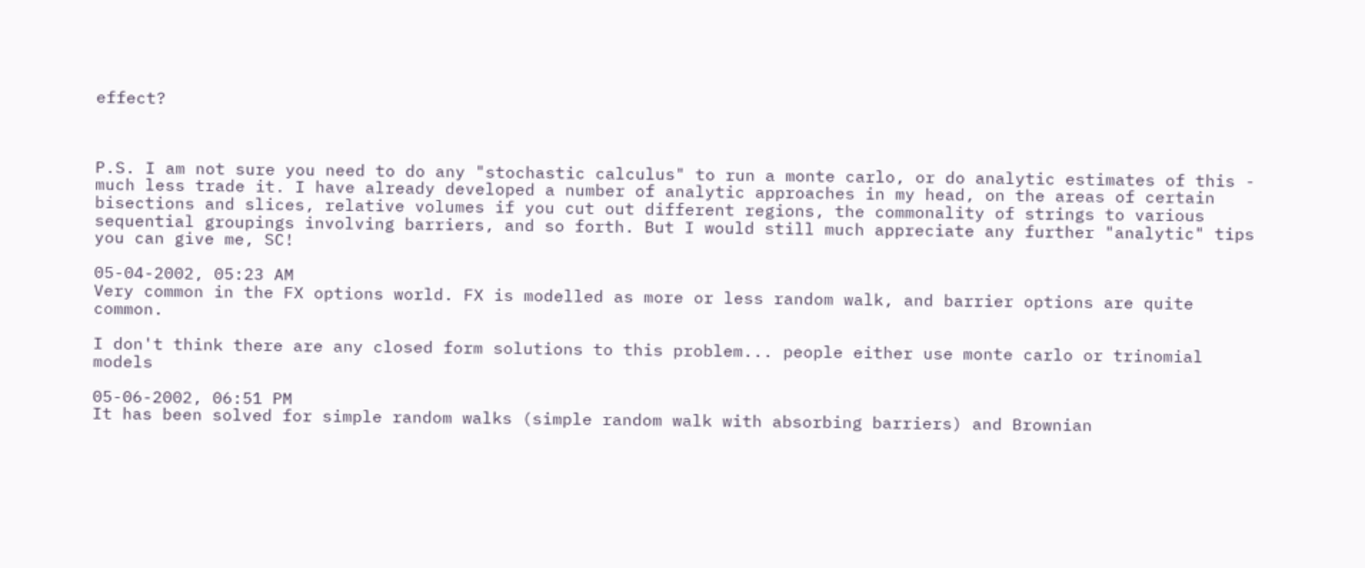effect?



P.S. I am not sure you need to do any "stochastic calculus" to run a monte carlo, or do analytic estimates of this - much less trade it. I have already developed a number of analytic approaches in my head, on the areas of certain bisections and slices, relative volumes if you cut out different regions, the commonality of strings to various sequential groupings involving barriers, and so forth. But I would still much appreciate any further "analytic" tips you can give me, SC!

05-04-2002, 05:23 AM
Very common in the FX options world. FX is modelled as more or less random walk, and barrier options are quite common.

I don't think there are any closed form solutions to this problem... people either use monte carlo or trinomial models

05-06-2002, 06:51 PM
It has been solved for simple random walks (simple random walk with absorbing barriers) and Brownian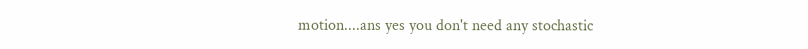motion....ans yes you don't need any stochastic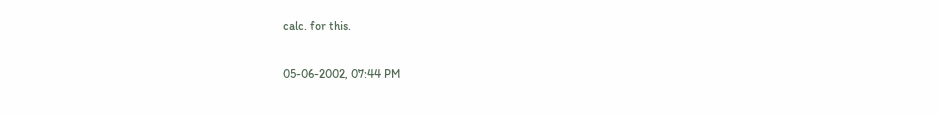calc. for this.

05-06-2002, 07:44 PM